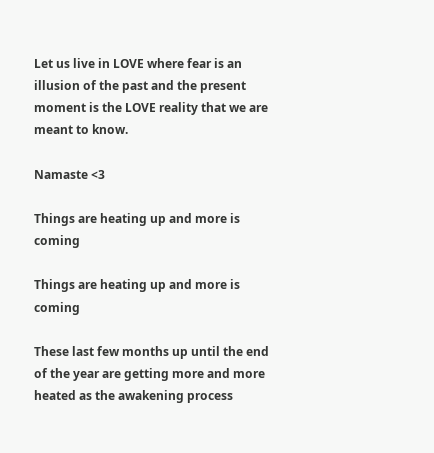Let us live in LOVE where fear is an illusion of the past and the present moment is the LOVE reality that we are meant to know.

Namaste <3

Things are heating up and more is coming

Things are heating up and more is coming

These last few months up until the end of the year are getting more and more heated as the awakening process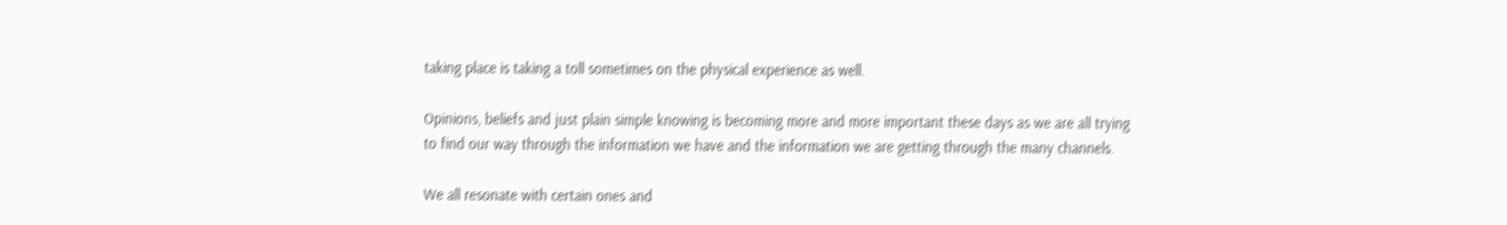taking place is taking a toll sometimes on the physical experience as well.

Opinions, beliefs and just plain simple knowing is becoming more and more important these days as we are all trying to find our way through the information we have and the information we are getting through the many channels.

We all resonate with certain ones and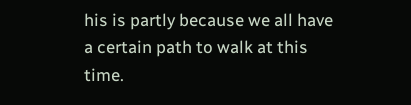his is partly because we all have a certain path to walk at this time.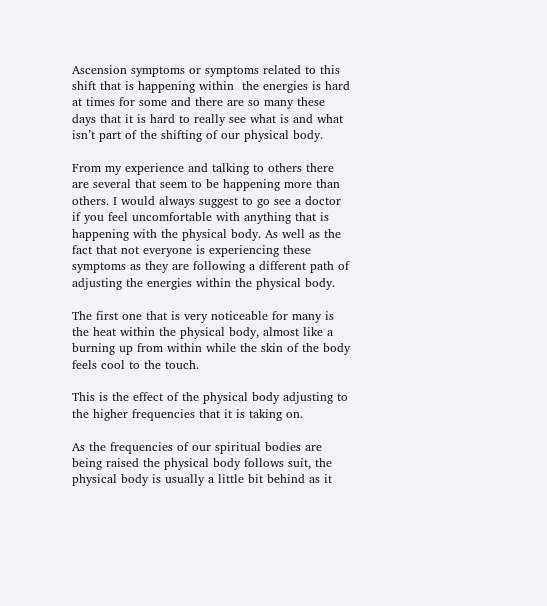Ascension symptoms or symptoms related to this shift that is happening within  the energies is hard at times for some and there are so many these days that it is hard to really see what is and what isn’t part of the shifting of our physical body.

From my experience and talking to others there are several that seem to be happening more than others. I would always suggest to go see a doctor if you feel uncomfortable with anything that is happening with the physical body. As well as the fact that not everyone is experiencing these symptoms as they are following a different path of adjusting the energies within the physical body.

The first one that is very noticeable for many is the heat within the physical body, almost like a burning up from within while the skin of the body feels cool to the touch.

This is the effect of the physical body adjusting to the higher frequencies that it is taking on.

As the frequencies of our spiritual bodies are being raised the physical body follows suit, the physical body is usually a little bit behind as it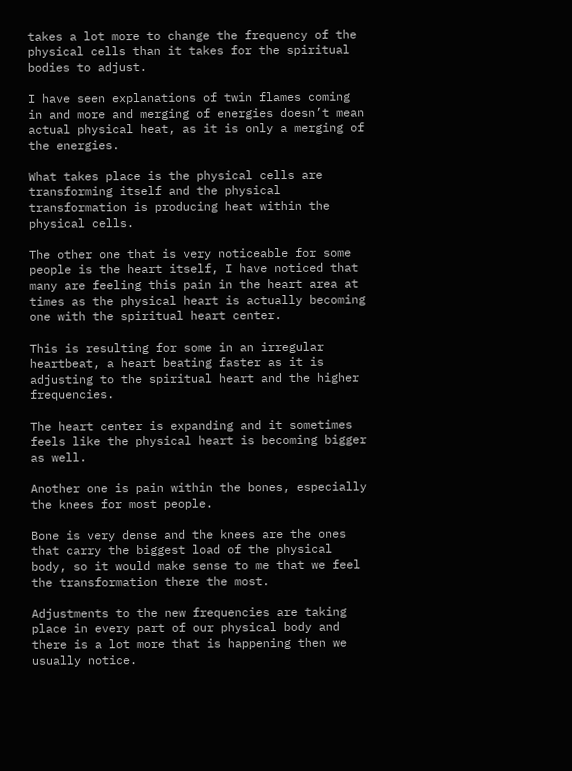takes a lot more to change the frequency of the physical cells than it takes for the spiritual bodies to adjust.

I have seen explanations of twin flames coming in and more and merging of energies doesn’t mean actual physical heat, as it is only a merging of the energies.

What takes place is the physical cells are transforming itself and the physical transformation is producing heat within the physical cells.

The other one that is very noticeable for some people is the heart itself, I have noticed that many are feeling this pain in the heart area at times as the physical heart is actually becoming one with the spiritual heart center.

This is resulting for some in an irregular heartbeat, a heart beating faster as it is adjusting to the spiritual heart and the higher frequencies.

The heart center is expanding and it sometimes feels like the physical heart is becoming bigger as well.

Another one is pain within the bones, especially the knees for most people.

Bone is very dense and the knees are the ones that carry the biggest load of the physical body, so it would make sense to me that we feel the transformation there the most.

Adjustments to the new frequencies are taking place in every part of our physical body and there is a lot more that is happening then we usually notice.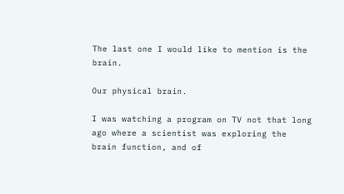The last one I would like to mention is the brain.

Our physical brain.

I was watching a program on TV not that long ago where a scientist was exploring the brain function, and of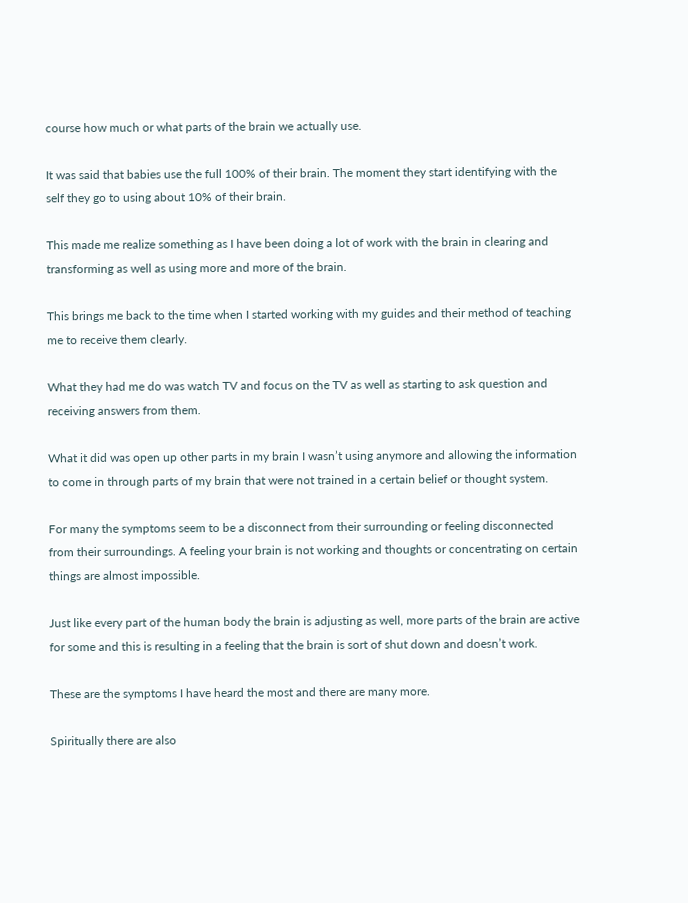course how much or what parts of the brain we actually use.

It was said that babies use the full 100% of their brain. The moment they start identifying with the self they go to using about 10% of their brain.

This made me realize something as I have been doing a lot of work with the brain in clearing and transforming as well as using more and more of the brain.

This brings me back to the time when I started working with my guides and their method of teaching me to receive them clearly.

What they had me do was watch TV and focus on the TV as well as starting to ask question and receiving answers from them.

What it did was open up other parts in my brain I wasn’t using anymore and allowing the information to come in through parts of my brain that were not trained in a certain belief or thought system.

For many the symptoms seem to be a disconnect from their surrounding or feeling disconnected from their surroundings. A feeling your brain is not working and thoughts or concentrating on certain things are almost impossible.

Just like every part of the human body the brain is adjusting as well, more parts of the brain are active for some and this is resulting in a feeling that the brain is sort of shut down and doesn’t work.

These are the symptoms I have heard the most and there are many more.

Spiritually there are also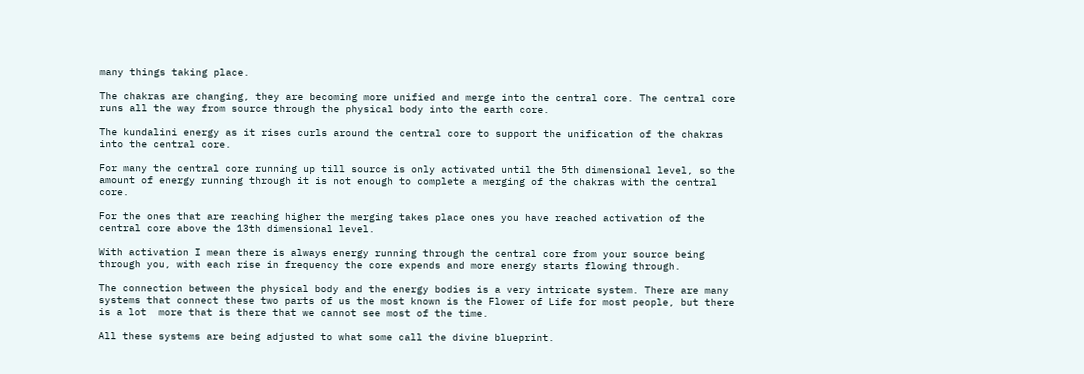many things taking place.

The chakras are changing, they are becoming more unified and merge into the central core. The central core runs all the way from source through the physical body into the earth core.

The kundalini energy as it rises curls around the central core to support the unification of the chakras into the central core.

For many the central core running up till source is only activated until the 5th dimensional level, so the amount of energy running through it is not enough to complete a merging of the chakras with the central core.

For the ones that are reaching higher the merging takes place ones you have reached activation of the central core above the 13th dimensional level.

With activation I mean there is always energy running through the central core from your source being through you, with each rise in frequency the core expends and more energy starts flowing through.

The connection between the physical body and the energy bodies is a very intricate system. There are many systems that connect these two parts of us the most known is the Flower of Life for most people, but there is a lot  more that is there that we cannot see most of the time.

All these systems are being adjusted to what some call the divine blueprint.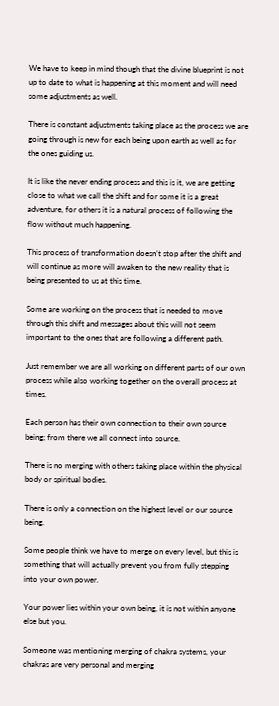We have to keep in mind though that the divine blueprint is not up to date to what is happening at this moment and will need some adjustments as well.

There is constant adjustments taking place as the process we are going through is new for each being upon earth as well as for the ones guiding us.

It is like the never ending process and this is it, we are getting close to what we call the shift and for some it is a great adventure, for others it is a natural process of following the flow without much happening.

This process of transformation doesn’t stop after the shift and will continue as more will awaken to the new reality that is being presented to us at this time.

Some are working on the process that is needed to move through this shift and messages about this will not seem important to the ones that are following a different path.

Just remember we are all working on different parts of our own process while also working together on the overall process at times.

Each person has their own connection to their own source being; from there we all connect into source.

There is no merging with others taking place within the physical body or spiritual bodies.

There is only a connection on the highest level or our source being.

Some people think we have to merge on every level, but this is something that will actually prevent you from fully stepping into your own power.

Your power lies within your own being, it is not within anyone else but you.

Someone was mentioning merging of chakra systems, your chakras are very personal and merging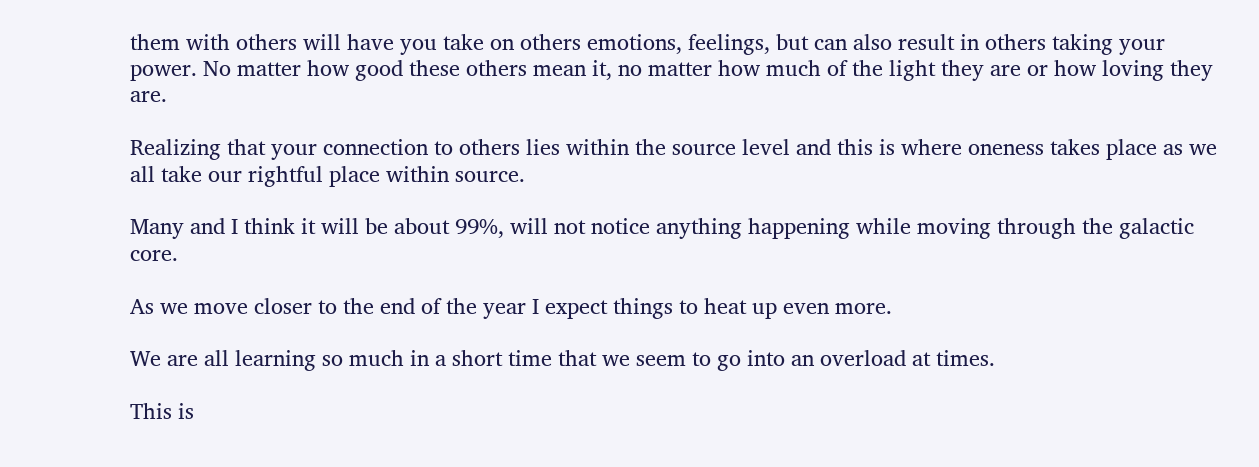them with others will have you take on others emotions, feelings, but can also result in others taking your power. No matter how good these others mean it, no matter how much of the light they are or how loving they are.

Realizing that your connection to others lies within the source level and this is where oneness takes place as we all take our rightful place within source.

Many and I think it will be about 99%, will not notice anything happening while moving through the galactic core.

As we move closer to the end of the year I expect things to heat up even more.

We are all learning so much in a short time that we seem to go into an overload at times.

This is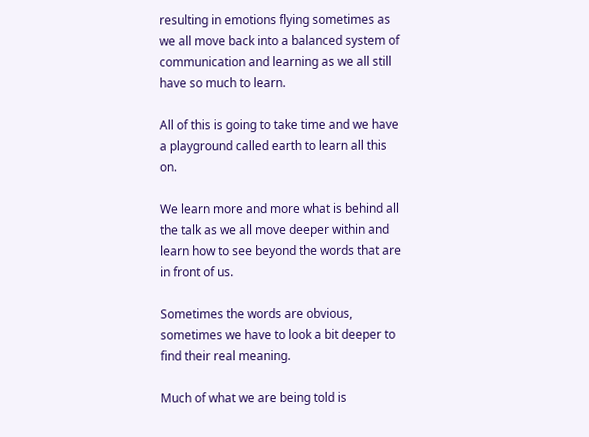resulting in emotions flying sometimes as we all move back into a balanced system of communication and learning as we all still have so much to learn.

All of this is going to take time and we have a playground called earth to learn all this on.

We learn more and more what is behind all the talk as we all move deeper within and learn how to see beyond the words that are in front of us.

Sometimes the words are obvious, sometimes we have to look a bit deeper to find their real meaning.

Much of what we are being told is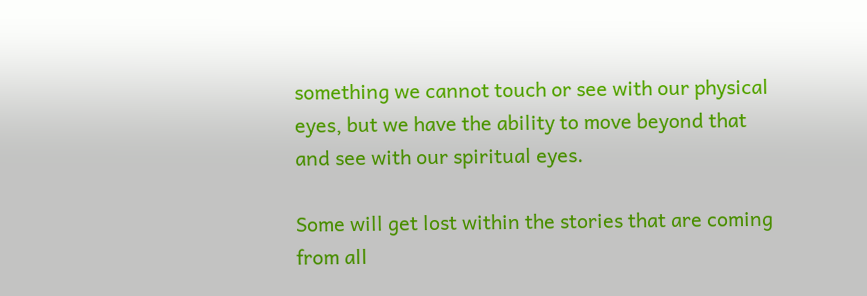something we cannot touch or see with our physical eyes, but we have the ability to move beyond that and see with our spiritual eyes.

Some will get lost within the stories that are coming from all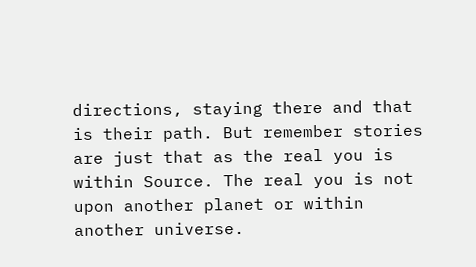directions, staying there and that is their path. But remember stories are just that as the real you is within Source. The real you is not upon another planet or within another universe.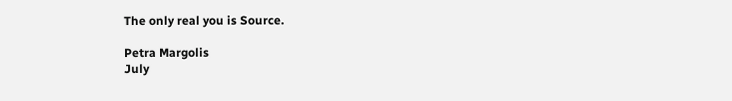The only real you is Source.

Petra Margolis
July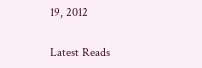19, 2012

Latest Reads